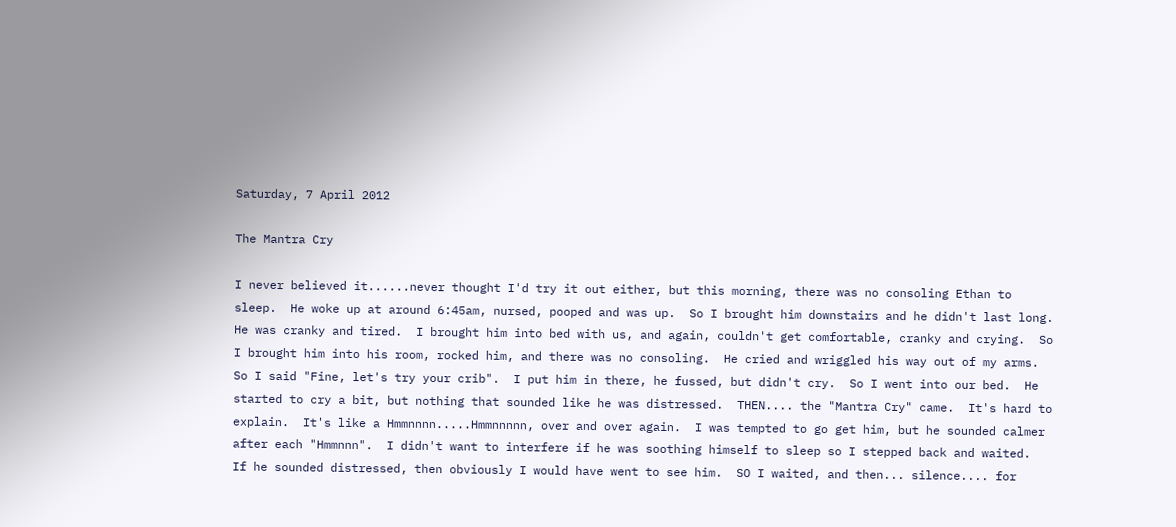Saturday, 7 April 2012

The Mantra Cry

I never believed it......never thought I'd try it out either, but this morning, there was no consoling Ethan to sleep.  He woke up at around 6:45am, nursed, pooped and was up.  So I brought him downstairs and he didn't last long.  He was cranky and tired.  I brought him into bed with us, and again, couldn't get comfortable, cranky and crying.  So I brought him into his room, rocked him, and there was no consoling.  He cried and wriggled his way out of my arms.  So I said "Fine, let's try your crib".  I put him in there, he fussed, but didn't cry.  So I went into our bed.  He started to cry a bit, but nothing that sounded like he was distressed.  THEN.... the "Mantra Cry" came.  It's hard to explain.  It's like a Hmmnnnn.....Hmmnnnnn, over and over again.  I was tempted to go get him, but he sounded calmer after each "Hmmnnn".  I didn't want to interfere if he was soothing himself to sleep so I stepped back and waited.  If he sounded distressed, then obviously I would have went to see him.  SO I waited, and then... silence.... for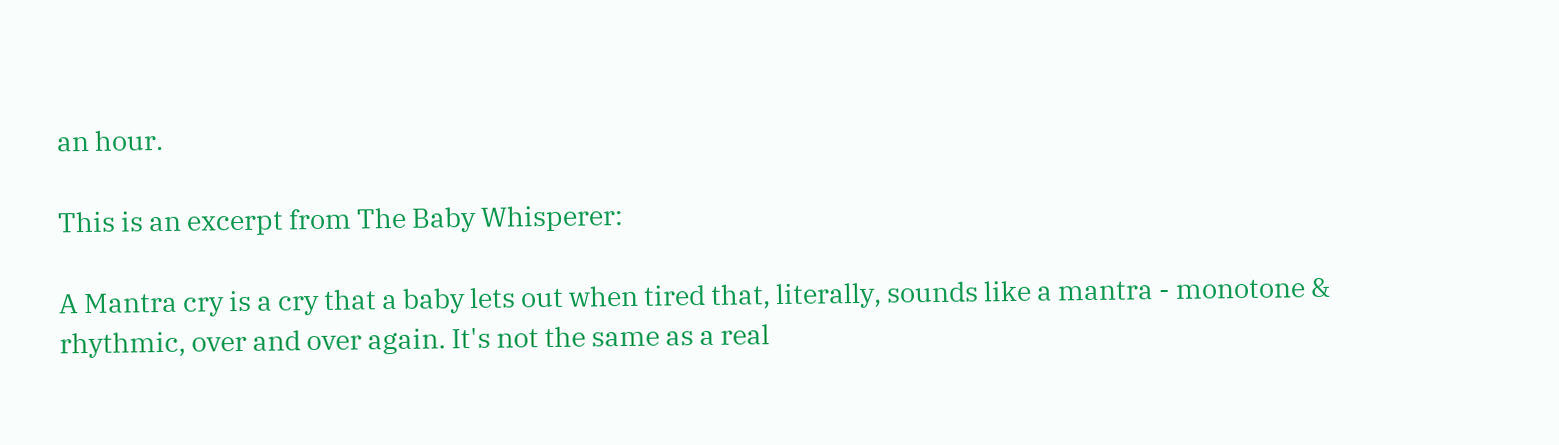an hour.

This is an excerpt from The Baby Whisperer:

A Mantra cry is a cry that a baby lets out when tired that, literally, sounds like a mantra - monotone & rhythmic, over and over again. It's not the same as a real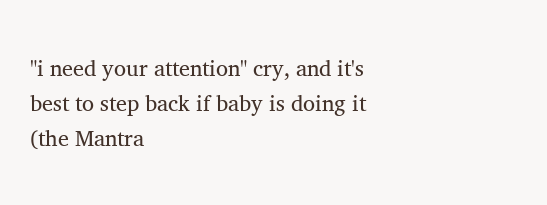"i need your attention" cry, and it's best to step back if baby is doing it (the Mantra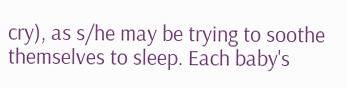cry), as s/he may be trying to soothe themselves to sleep. Each baby's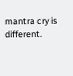mantra cry is different.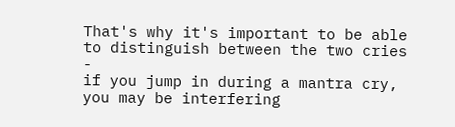That's why it's important to be able to distinguish between the two cries -
if you jump in during a mantra cry, you may be interfering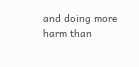and doing more harm than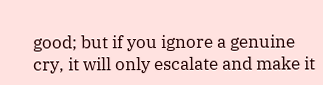good; but if you ignore a genuine cry, it will only escalate and make it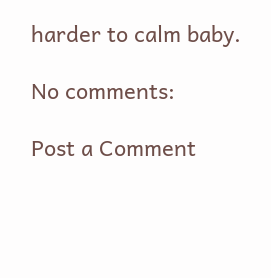harder to calm baby.

No comments:

Post a Comment